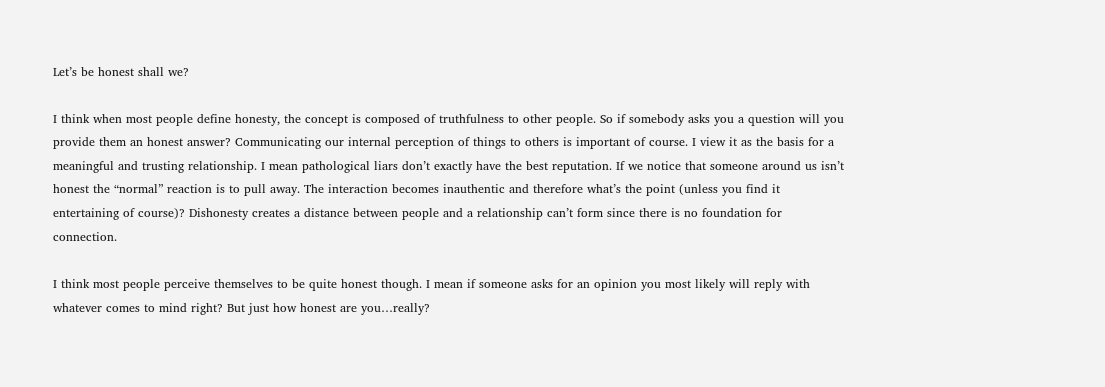Let’s be honest shall we?

I think when most people define honesty, the concept is composed of truthfulness to other people. So if somebody asks you a question will you provide them an honest answer? Communicating our internal perception of things to others is important of course. I view it as the basis for a meaningful and trusting relationship. I mean pathological liars don’t exactly have the best reputation. If we notice that someone around us isn’t honest the “normal” reaction is to pull away. The interaction becomes inauthentic and therefore what’s the point (unless you find it entertaining of course)? Dishonesty creates a distance between people and a relationship can’t form since there is no foundation for connection.

I think most people perceive themselves to be quite honest though. I mean if someone asks for an opinion you most likely will reply with whatever comes to mind right? But just how honest are you…really?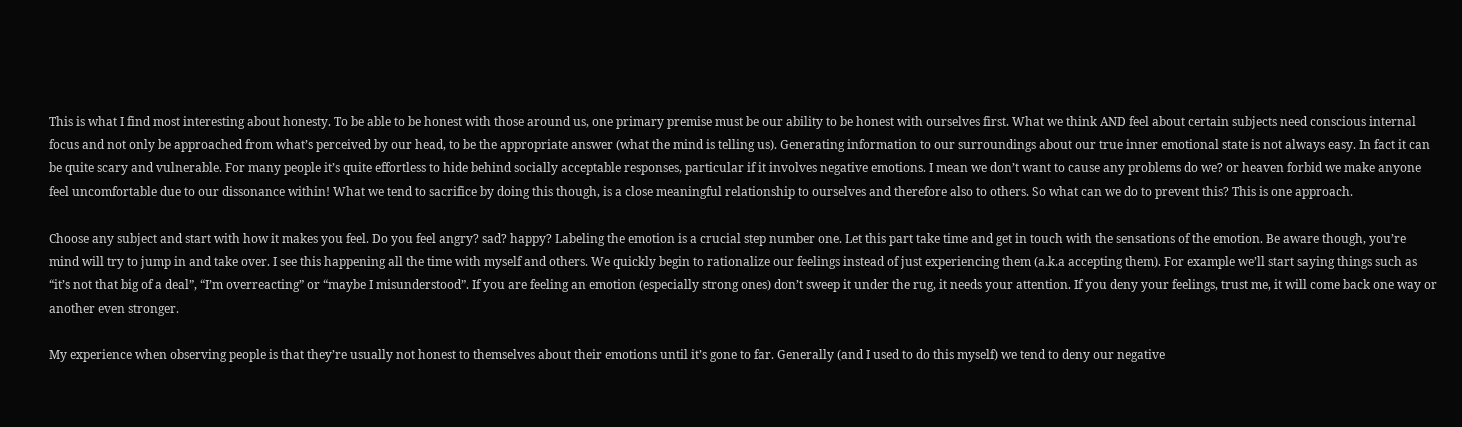This is what I find most interesting about honesty. To be able to be honest with those around us, one primary premise must be our ability to be honest with ourselves first. What we think AND feel about certain subjects need conscious internal focus and not only be approached from what’s perceived by our head, to be the appropriate answer (what the mind is telling us). Generating information to our surroundings about our true inner emotional state is not always easy. In fact it can be quite scary and vulnerable. For many people it’s quite effortless to hide behind socially acceptable responses, particular if it involves negative emotions. I mean we don’t want to cause any problems do we? or heaven forbid we make anyone feel uncomfortable due to our dissonance within! What we tend to sacrifice by doing this though, is a close meaningful relationship to ourselves and therefore also to others. So what can we do to prevent this? This is one approach.

Choose any subject and start with how it makes you feel. Do you feel angry? sad? happy? Labeling the emotion is a crucial step number one. Let this part take time and get in touch with the sensations of the emotion. Be aware though, you’re mind will try to jump in and take over. I see this happening all the time with myself and others. We quickly begin to rationalize our feelings instead of just experiencing them (a.k.a accepting them). For example we’ll start saying things such as “it’s not that big of a deal”, “I’m overreacting” or “maybe I misunderstood”. If you are feeling an emotion (especially strong ones) don’t sweep it under the rug, it needs your attention. If you deny your feelings, trust me, it will come back one way or another even stronger.

My experience when observing people is that they’re usually not honest to themselves about their emotions until it’s gone to far. Generally (and I used to do this myself) we tend to deny our negative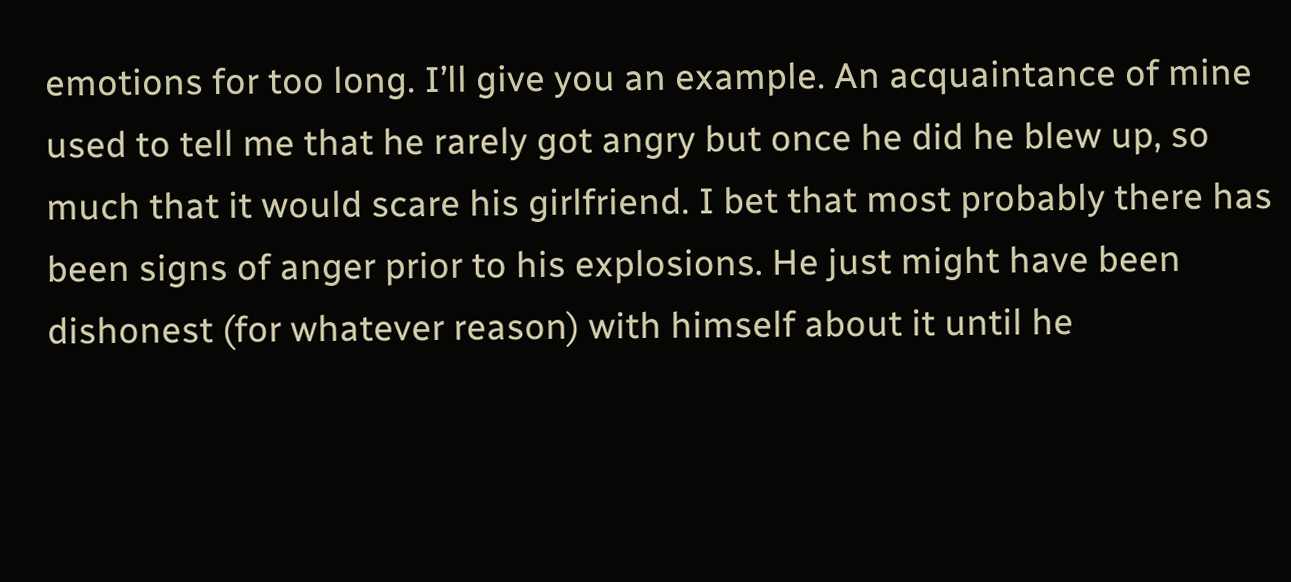emotions for too long. I’ll give you an example. An acquaintance of mine used to tell me that he rarely got angry but once he did he blew up, so much that it would scare his girlfriend. I bet that most probably there has been signs of anger prior to his explosions. He just might have been dishonest (for whatever reason) with himself about it until he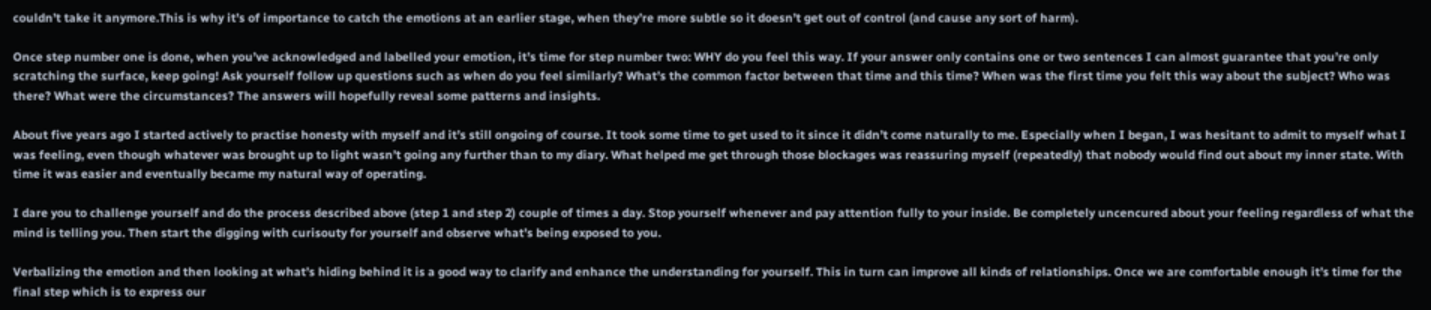couldn’t take it anymore.This is why it’s of importance to catch the emotions at an earlier stage, when they’re more subtle so it doesn’t get out of control (and cause any sort of harm).

Once step number one is done, when you’ve acknowledged and labelled your emotion, it’s time for step number two: WHY do you feel this way. If your answer only contains one or two sentences I can almost guarantee that you’re only scratching the surface, keep going! Ask yourself follow up questions such as when do you feel similarly? What’s the common factor between that time and this time? When was the first time you felt this way about the subject? Who was there? What were the circumstances? The answers will hopefully reveal some patterns and insights.

About five years ago I started actively to practise honesty with myself and it’s still ongoing of course. It took some time to get used to it since it didn’t come naturally to me. Especially when I began, I was hesitant to admit to myself what I was feeling, even though whatever was brought up to light wasn’t going any further than to my diary. What helped me get through those blockages was reassuring myself (repeatedly) that nobody would find out about my inner state. With time it was easier and eventually became my natural way of operating.

I dare you to challenge yourself and do the process described above (step 1 and step 2) couple of times a day. Stop yourself whenever and pay attention fully to your inside. Be completely uncencured about your feeling regardless of what the mind is telling you. Then start the digging with curisouty for yourself and observe what’s being exposed to you.

Verbalizing the emotion and then looking at what’s hiding behind it is a good way to clarify and enhance the understanding for yourself. This in turn can improve all kinds of relationships. Once we are comfortable enough it’s time for the final step which is to express our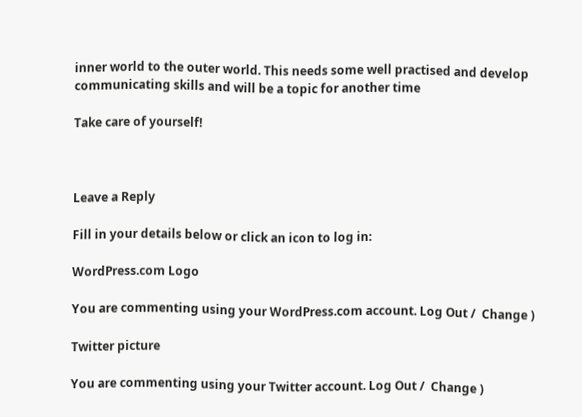inner world to the outer world. This needs some well practised and develop communicating skills and will be a topic for another time

Take care of yourself!



Leave a Reply

Fill in your details below or click an icon to log in:

WordPress.com Logo

You are commenting using your WordPress.com account. Log Out /  Change )

Twitter picture

You are commenting using your Twitter account. Log Out /  Change )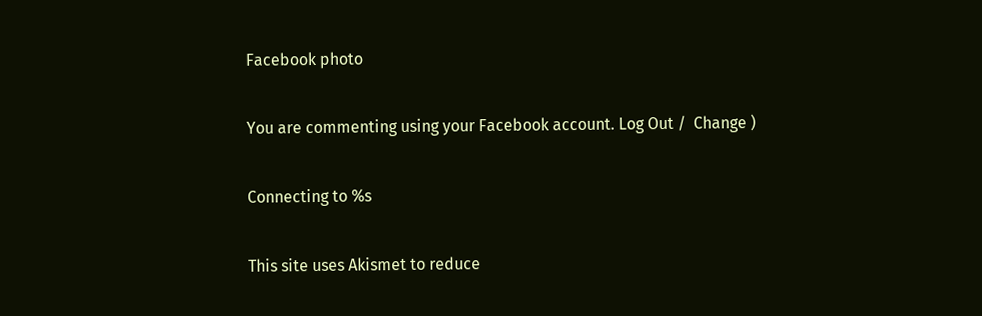Facebook photo

You are commenting using your Facebook account. Log Out /  Change )

Connecting to %s

This site uses Akismet to reduce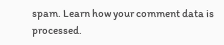spam. Learn how your comment data is processed.